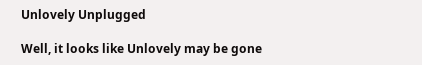Unlovely Unplugged

Well, it looks like Unlovely may be gone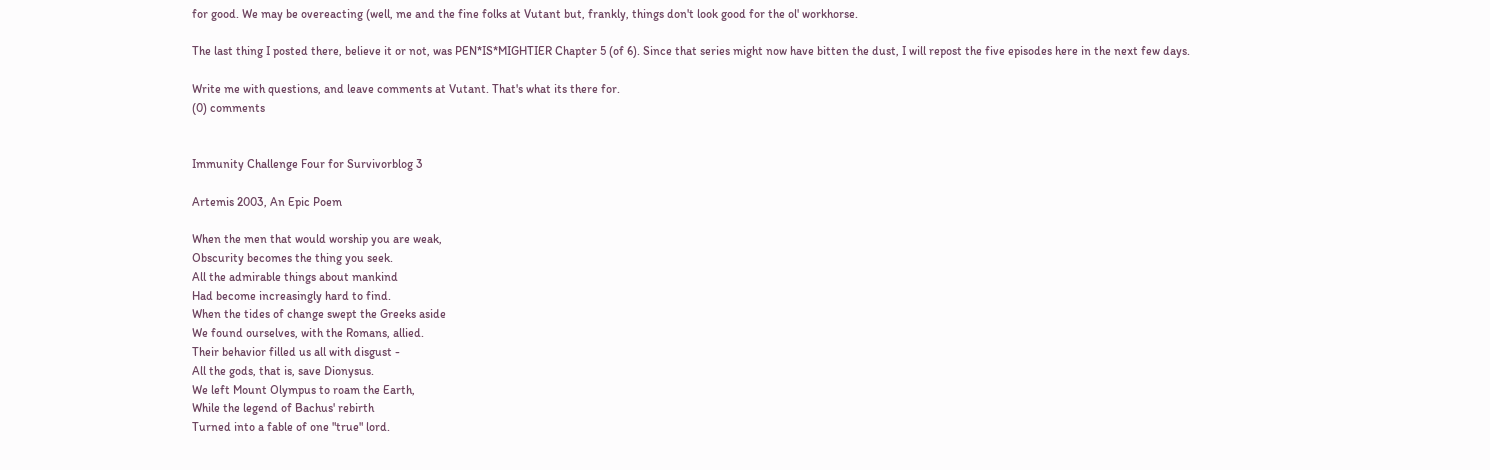for good. We may be overeacting (well, me and the fine folks at Vutant but, frankly, things don't look good for the ol' workhorse.

The last thing I posted there, believe it or not, was PEN*IS*MIGHTIER Chapter 5 (of 6). Since that series might now have bitten the dust, I will repost the five episodes here in the next few days.

Write me with questions, and leave comments at Vutant. That's what its there for.
(0) comments


Immunity Challenge Four for Survivorblog 3

Artemis 2003, An Epic Poem

When the men that would worship you are weak,
Obscurity becomes the thing you seek.
All the admirable things about mankind
Had become increasingly hard to find.
When the tides of change swept the Greeks aside
We found ourselves, with the Romans, allied.
Their behavior filled us all with disgust -
All the gods, that is, save Dionysus.
We left Mount Olympus to roam the Earth,
While the legend of Bachus' rebirth
Turned into a fable of one "true" lord.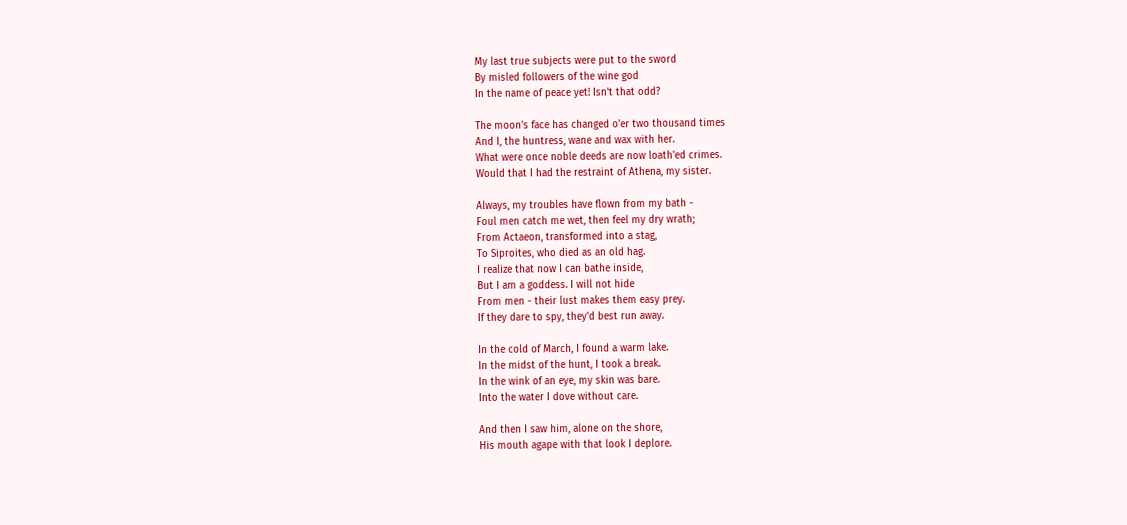My last true subjects were put to the sword
By misled followers of the wine god
In the name of peace yet! Isn't that odd?

The moon's face has changed o'er two thousand times
And I, the huntress, wane and wax with her.
What were once noble deeds are now loath'ed crimes.
Would that I had the restraint of Athena, my sister.

Always, my troubles have flown from my bath -
Foul men catch me wet, then feel my dry wrath;
From Actaeon, transformed into a stag,
To Siproites, who died as an old hag.
I realize that now I can bathe inside,
But I am a goddess. I will not hide
From men - their lust makes them easy prey.
If they dare to spy, they'd best run away.

In the cold of March, I found a warm lake.
In the midst of the hunt, I took a break.
In the wink of an eye, my skin was bare.
Into the water I dove without care.

And then I saw him, alone on the shore,
His mouth agape with that look I deplore.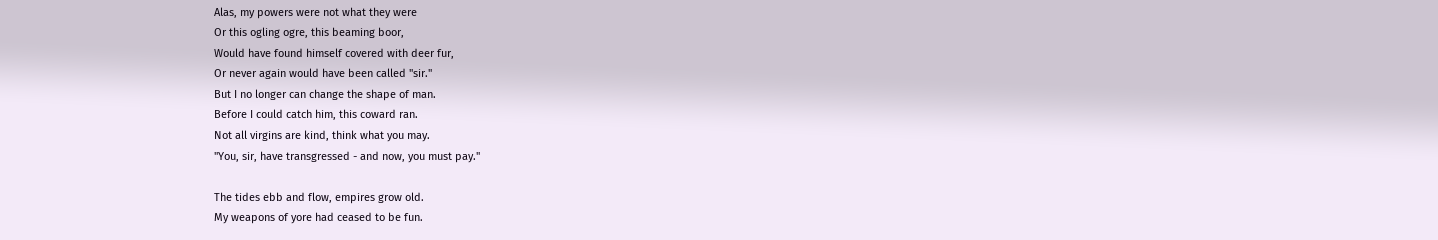Alas, my powers were not what they were
Or this ogling ogre, this beaming boor,
Would have found himself covered with deer fur,
Or never again would have been called "sir."
But I no longer can change the shape of man.
Before I could catch him, this coward ran.
Not all virgins are kind, think what you may.
"You, sir, have transgressed - and now, you must pay."

The tides ebb and flow, empires grow old.
My weapons of yore had ceased to be fun.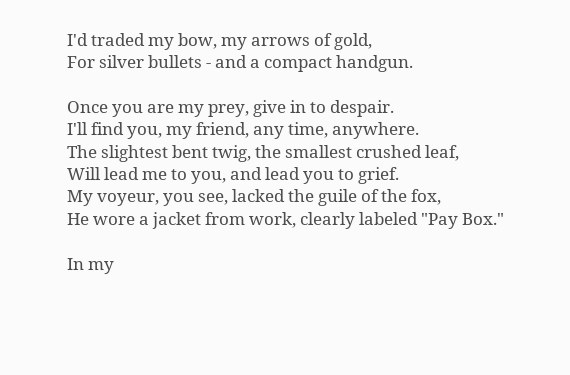I'd traded my bow, my arrows of gold,
For silver bullets - and a compact handgun.

Once you are my prey, give in to despair.
I'll find you, my friend, any time, anywhere.
The slightest bent twig, the smallest crushed leaf,
Will lead me to you, and lead you to grief.
My voyeur, you see, lacked the guile of the fox,
He wore a jacket from work, clearly labeled "Pay Box."

In my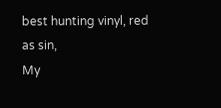best hunting vinyl, red as sin,
My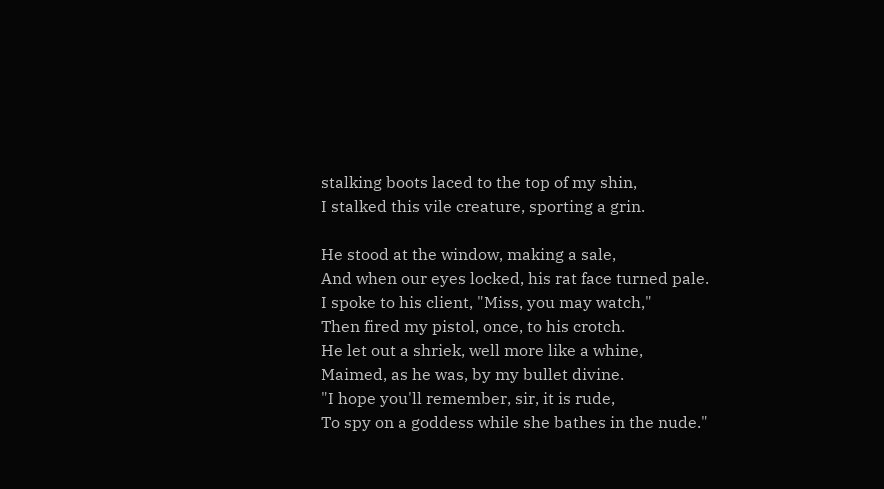stalking boots laced to the top of my shin,
I stalked this vile creature, sporting a grin.

He stood at the window, making a sale,
And when our eyes locked, his rat face turned pale.
I spoke to his client, "Miss, you may watch,"
Then fired my pistol, once, to his crotch.
He let out a shriek, well more like a whine,
Maimed, as he was, by my bullet divine.
"I hope you'll remember, sir, it is rude,
To spy on a goddess while she bathes in the nude."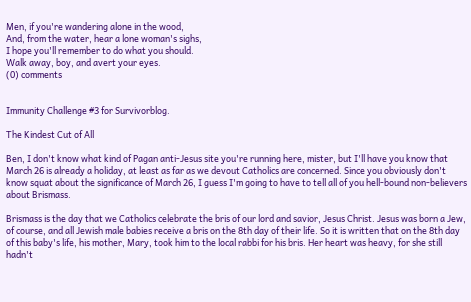Men, if you're wandering alone in the wood,
And, from the water, hear a lone woman's sighs,
I hope you'll remember to do what you should.
Walk away, boy, and avert your eyes.
(0) comments


Immunity Challenge #3 for Survivorblog.

The Kindest Cut of All

Ben, I don't know what kind of Pagan anti-Jesus site you're running here, mister, but I'll have you know that March 26 is already a holiday, at least as far as we devout Catholics are concerned. Since you obviously don't know squat about the significance of March 26, I guess I'm going to have to tell all of you hell-bound non-believers about Brismass.

Brismass is the day that we Catholics celebrate the bris of our lord and savior, Jesus Christ. Jesus was born a Jew, of course, and all Jewish male babies receive a bris on the 8th day of their life. So it is written that on the 8th day of this baby's life, his mother, Mary, took him to the local rabbi for his bris. Her heart was heavy, for she still hadn't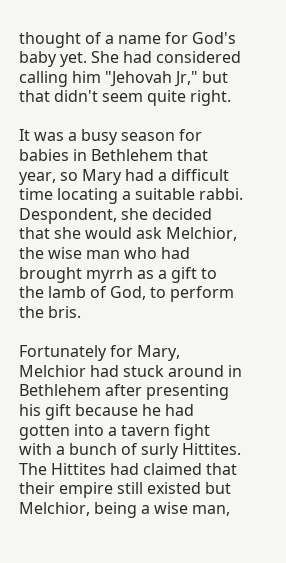thought of a name for God's baby yet. She had considered calling him "Jehovah Jr," but that didn't seem quite right.

It was a busy season for babies in Bethlehem that year, so Mary had a difficult time locating a suitable rabbi. Despondent, she decided that she would ask Melchior, the wise man who had brought myrrh as a gift to the lamb of God, to perform the bris.

Fortunately for Mary, Melchior had stuck around in Bethlehem after presenting his gift because he had gotten into a tavern fight with a bunch of surly Hittites. The Hittites had claimed that their empire still existed but Melchior, being a wise man,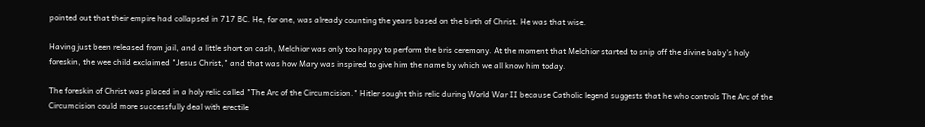pointed out that their empire had collapsed in 717 BC. He, for one, was already counting the years based on the birth of Christ. He was that wise.

Having just been released from jail, and a little short on cash, Melchior was only too happy to perform the bris ceremony. At the moment that Melchior started to snip off the divine baby's holy foreskin, the wee child exclaimed "Jesus Christ," and that was how Mary was inspired to give him the name by which we all know him today.

The foreskin of Christ was placed in a holy relic called "The Arc of the Circumcision." Hitler sought this relic during World War II because Catholic legend suggests that he who controls The Arc of the Circumcision could more successfully deal with erectile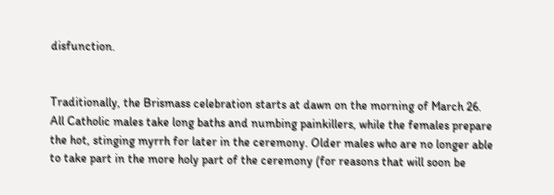disfunction.


Traditionally, the Brismass celebration starts at dawn on the morning of March 26. All Catholic males take long baths and numbing painkillers, while the females prepare the hot, stinging myrrh for later in the ceremony. Older males who are no longer able to take part in the more holy part of the ceremony (for reasons that will soon be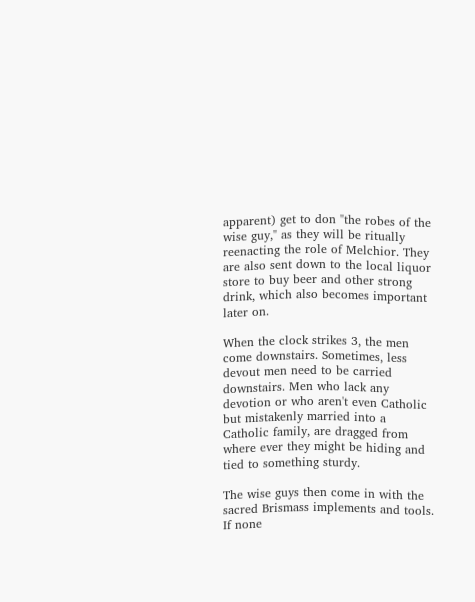apparent) get to don "the robes of the wise guy," as they will be ritually reenacting the role of Melchior. They are also sent down to the local liquor store to buy beer and other strong drink, which also becomes important later on.

When the clock strikes 3, the men come downstairs. Sometimes, less devout men need to be carried downstairs. Men who lack any devotion or who aren't even Catholic but mistakenly married into a Catholic family, are dragged from where ever they might be hiding and tied to something sturdy.

The wise guys then come in with the sacred Brismass implements and tools. If none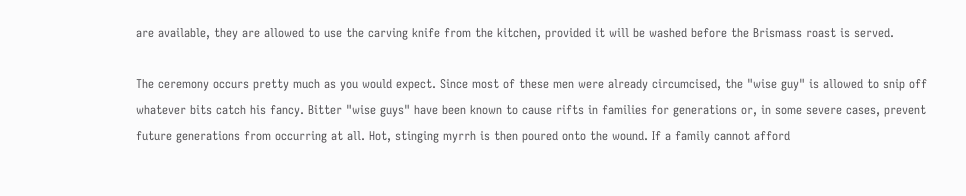are available, they are allowed to use the carving knife from the kitchen, provided it will be washed before the Brismass roast is served.

The ceremony occurs pretty much as you would expect. Since most of these men were already circumcised, the "wise guy" is allowed to snip off whatever bits catch his fancy. Bitter "wise guys" have been known to cause rifts in families for generations or, in some severe cases, prevent future generations from occurring at all. Hot, stinging myrrh is then poured onto the wound. If a family cannot afford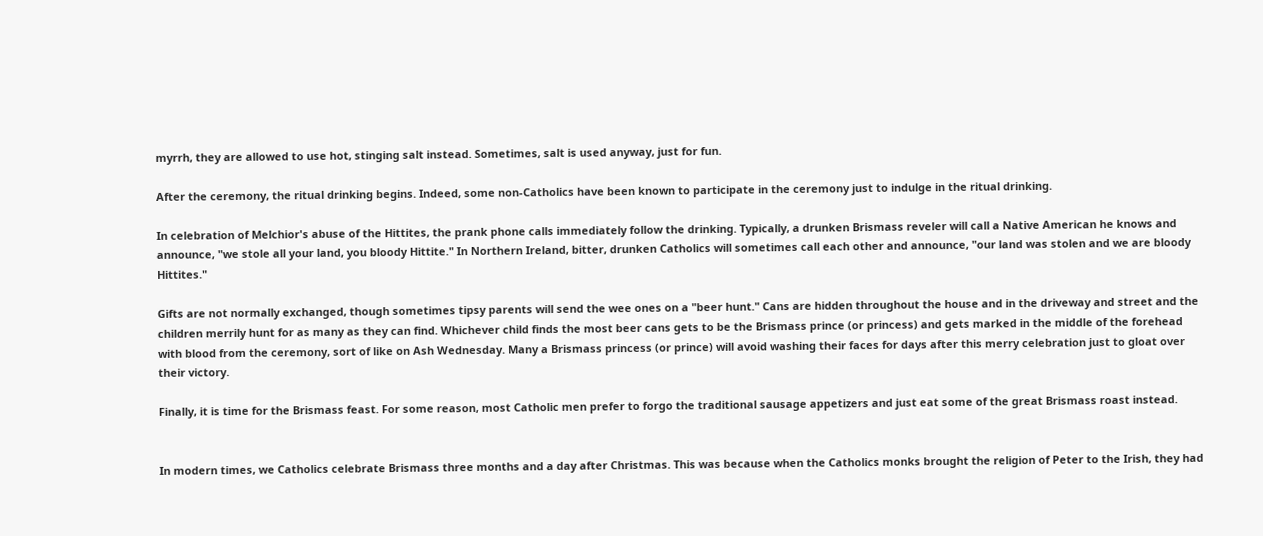myrrh, they are allowed to use hot, stinging salt instead. Sometimes, salt is used anyway, just for fun.

After the ceremony, the ritual drinking begins. Indeed, some non-Catholics have been known to participate in the ceremony just to indulge in the ritual drinking.

In celebration of Melchior's abuse of the Hittites, the prank phone calls immediately follow the drinking. Typically, a drunken Brismass reveler will call a Native American he knows and announce, "we stole all your land, you bloody Hittite." In Northern Ireland, bitter, drunken Catholics will sometimes call each other and announce, "our land was stolen and we are bloody Hittites."

Gifts are not normally exchanged, though sometimes tipsy parents will send the wee ones on a "beer hunt." Cans are hidden throughout the house and in the driveway and street and the children merrily hunt for as many as they can find. Whichever child finds the most beer cans gets to be the Brismass prince (or princess) and gets marked in the middle of the forehead with blood from the ceremony, sort of like on Ash Wednesday. Many a Brismass princess (or prince) will avoid washing their faces for days after this merry celebration just to gloat over their victory.

Finally, it is time for the Brismass feast. For some reason, most Catholic men prefer to forgo the traditional sausage appetizers and just eat some of the great Brismass roast instead.


In modern times, we Catholics celebrate Brismass three months and a day after Christmas. This was because when the Catholics monks brought the religion of Peter to the Irish, they had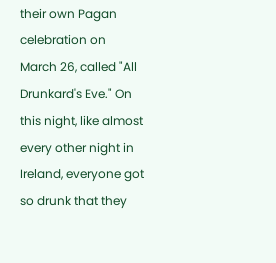their own Pagan celebration on March 26, called "All Drunkard's Eve." On this night, like almost every other night in Ireland, everyone got so drunk that they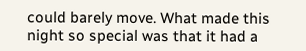could barely move. What made this night so special was that it had a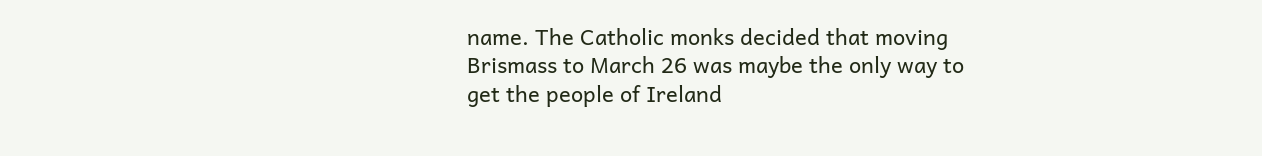name. The Catholic monks decided that moving Brismass to March 26 was maybe the only way to get the people of Ireland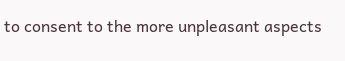to consent to the more unpleasant aspects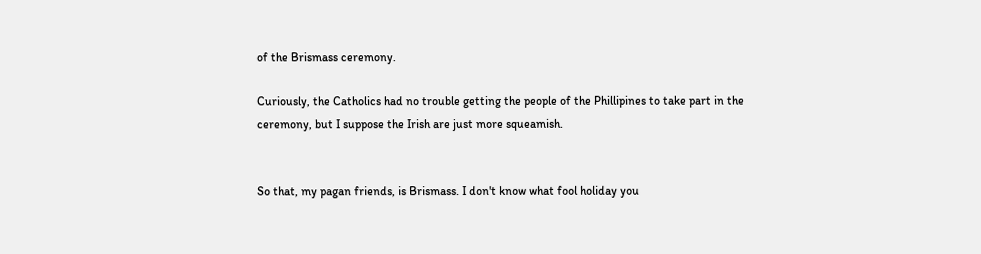of the Brismass ceremony.

Curiously, the Catholics had no trouble getting the people of the Phillipines to take part in the ceremony, but I suppose the Irish are just more squeamish.


So that, my pagan friends, is Brismass. I don't know what fool holiday you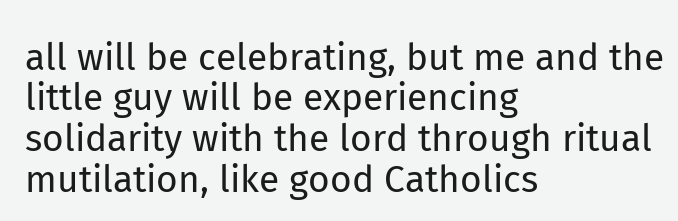all will be celebrating, but me and the little guy will be experiencing solidarity with the lord through ritual mutilation, like good Catholics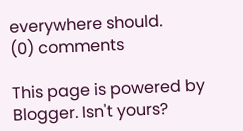everywhere should.
(0) comments

This page is powered by Blogger. Isn't yours?